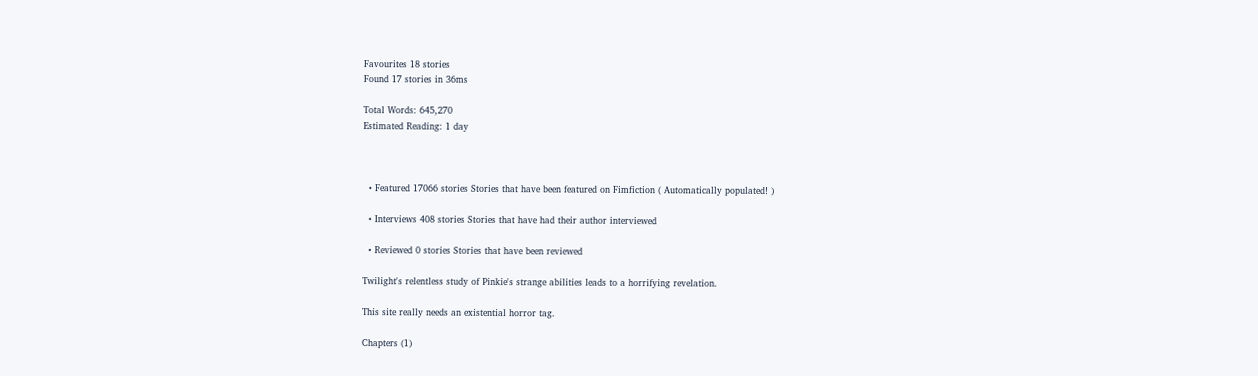Favourites 18 stories
Found 17 stories in 36ms

Total Words: 645,270
Estimated Reading: 1 day



  • Featured 17066 stories Stories that have been featured on Fimfiction ( Automatically populated! )

  • Interviews 408 stories Stories that have had their author interviewed

  • Reviewed 0 stories Stories that have been reviewed

Twilight's relentless study of Pinkie's strange abilities leads to a horrifying revelation.

This site really needs an existential horror tag.

Chapters (1)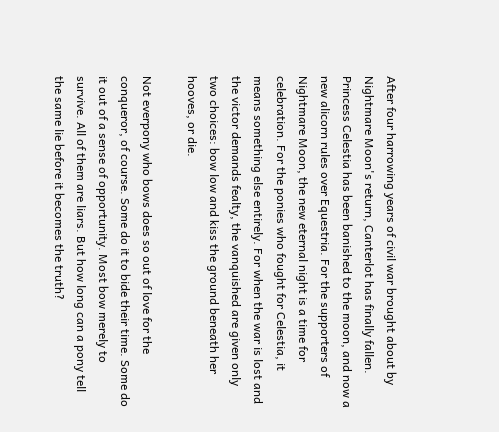After four harrowing years of civil war brought about by Nightmare Moon's return, Canterlot has finally fallen. Princess Celestia has been banished to the moon, and now a new alicorn rules over Equestria. For the supporters of Nightmare Moon, the new eternal night is a time for celebration. For the ponies who fought for Celestia, it means something else entirely. For when the war is lost and the victor demands fealty, the vanquished are given only two choices: bow low and kiss the ground beneath her hooves, or die.

Not everpony who bows does so out of love for the conqueror, of course. Some do it to bide their time. Some do it out of a sense of opportunity. Most bow merely to survive. All of them are liars. But how long can a pony tell the same lie before it becomes the truth?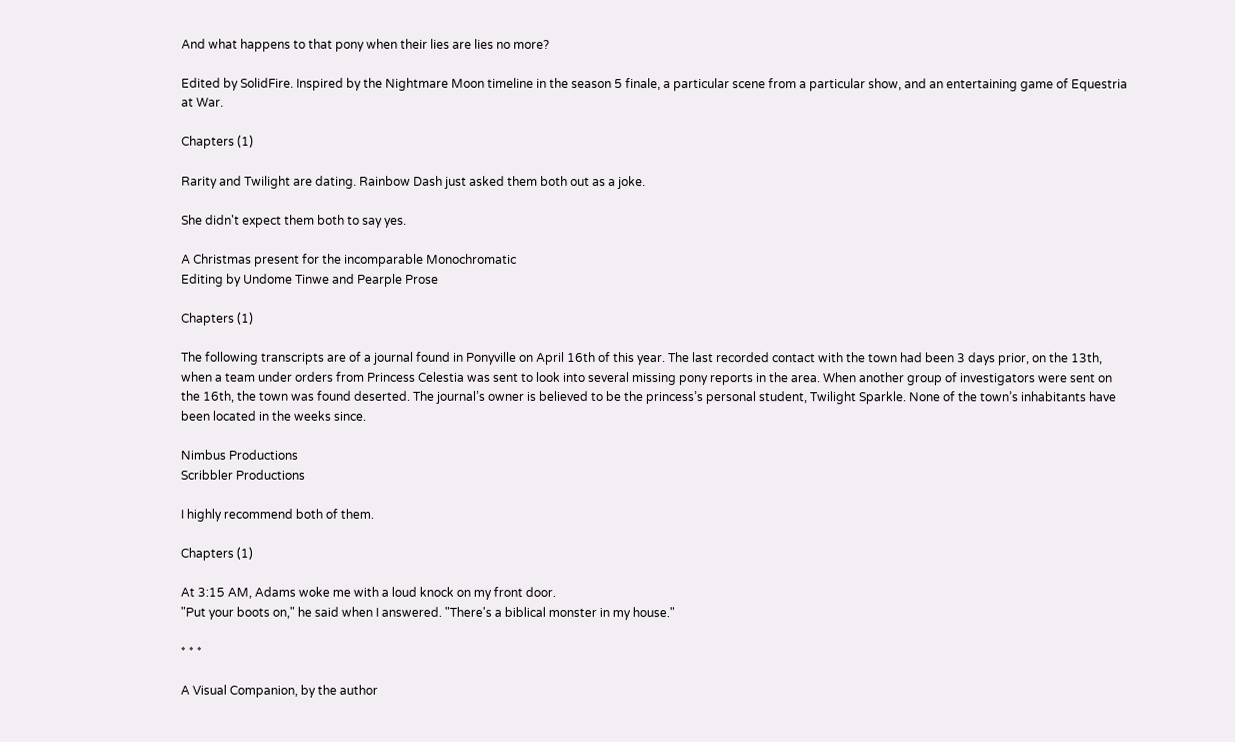And what happens to that pony when their lies are lies no more?

Edited by SolidFire. Inspired by the Nightmare Moon timeline in the season 5 finale, a particular scene from a particular show, and an entertaining game of Equestria at War.

Chapters (1)

Rarity and Twilight are dating. Rainbow Dash just asked them both out as a joke.

She didn't expect them both to say yes.

A Christmas present for the incomparable Monochromatic
Editing by Undome Tinwe and Pearple Prose

Chapters (1)

The following transcripts are of a journal found in Ponyville on April 16th of this year. The last recorded contact with the town had been 3 days prior, on the 13th, when a team under orders from Princess Celestia was sent to look into several missing pony reports in the area. When another group of investigators were sent on the 16th, the town was found deserted. The journal’s owner is believed to be the princess’s personal student, Twilight Sparkle. None of the town’s inhabitants have been located in the weeks since.

Nimbus Productions
Scribbler Productions

I highly recommend both of them.

Chapters (1)

At 3:15 AM, Adams woke me with a loud knock on my front door.
"Put your boots on," he said when I answered. "There's a biblical monster in my house."

* * *

A Visual Companion, by the author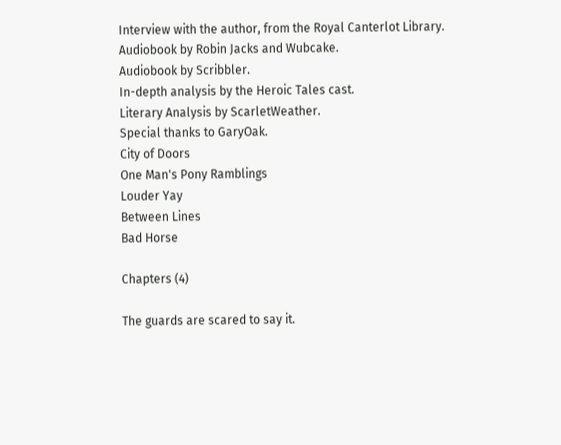Interview with the author, from the Royal Canterlot Library.
Audiobook by Robin Jacks and Wubcake.
Audiobook by Scribbler.
In-depth analysis by the Heroic Tales cast.
Literary Analysis by ScarletWeather.
Special thanks to GaryOak.
City of Doors
One Man's Pony Ramblings
Louder Yay
Between Lines
Bad Horse

Chapters (4)

The guards are scared to say it.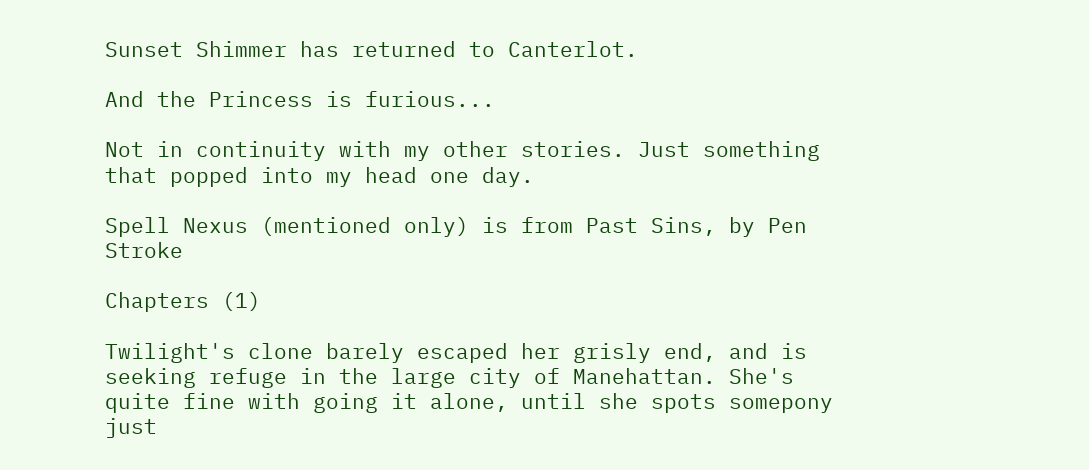Sunset Shimmer has returned to Canterlot.

And the Princess is furious...

Not in continuity with my other stories. Just something that popped into my head one day.

Spell Nexus (mentioned only) is from Past Sins, by Pen Stroke

Chapters (1)

Twilight's clone barely escaped her grisly end, and is seeking refuge in the large city of Manehattan. She's quite fine with going it alone, until she spots somepony just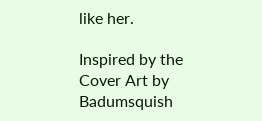like her.

Inspired by the Cover Art by Badumsquish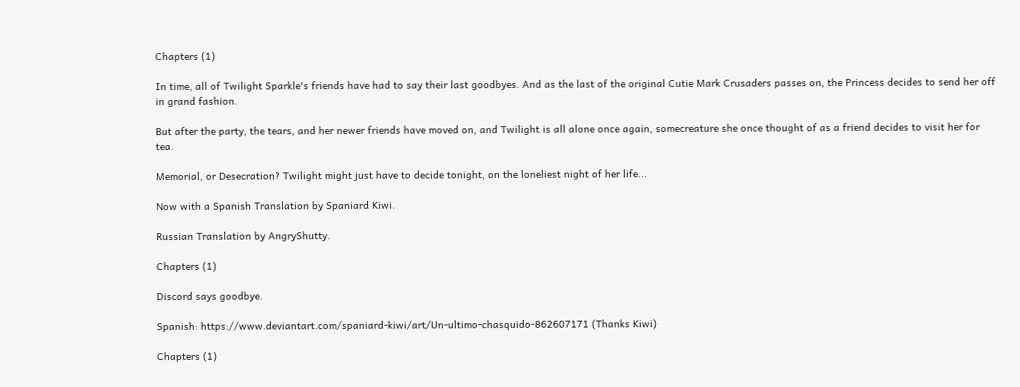Chapters (1)

In time, all of Twilight Sparkle's friends have had to say their last goodbyes. And as the last of the original Cutie Mark Crusaders passes on, the Princess decides to send her off in grand fashion.

But after the party, the tears, and her newer friends have moved on, and Twilight is all alone once again, somecreature she once thought of as a friend decides to visit her for tea.

Memorial, or Desecration? Twilight might just have to decide tonight, on the loneliest night of her life...

Now with a Spanish Translation by Spaniard Kiwi.

Russian Translation by AngryShutty.

Chapters (1)

Discord says goodbye.

Spanish: https://www.deviantart.com/spaniard-kiwi/art/Un-ultimo-chasquido-862607171 (Thanks Kiwi)

Chapters (1)